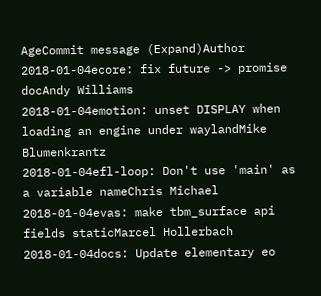AgeCommit message (Expand)Author
2018-01-04ecore: fix future -> promise docAndy Williams
2018-01-04emotion: unset DISPLAY when loading an engine under waylandMike Blumenkrantz
2018-01-04efl-loop: Don't use 'main' as a variable nameChris Michael
2018-01-04evas: make tbm_surface api fields staticMarcel Hollerbach
2018-01-04docs: Update elementary eo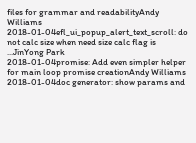files for grammar and readabilityAndy Williams
2018-01-04efl_ui_popup_alert_text_scroll: do not calc size when need size calc flag is ...JinYong Park
2018-01-04promise: Add even simpler helper for main loop promise creationAndy Williams
2018-01-04doc generator: show params and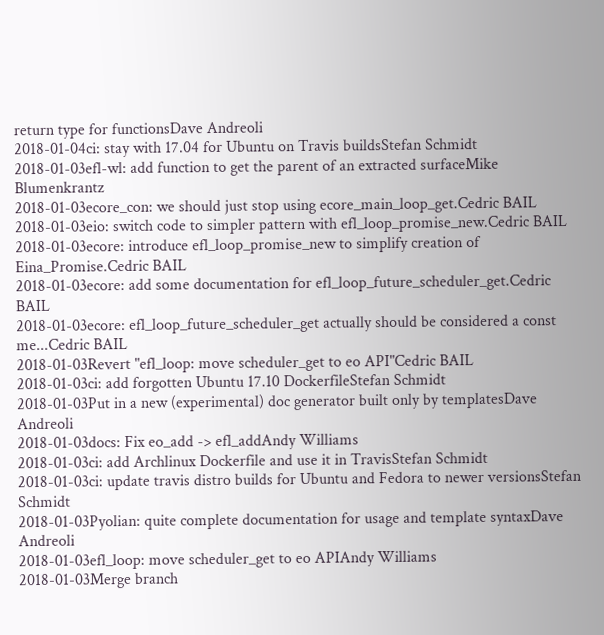return type for functionsDave Andreoli
2018-01-04ci: stay with 17.04 for Ubuntu on Travis buildsStefan Schmidt
2018-01-03efl-wl: add function to get the parent of an extracted surfaceMike Blumenkrantz
2018-01-03ecore_con: we should just stop using ecore_main_loop_get.Cedric BAIL
2018-01-03eio: switch code to simpler pattern with efl_loop_promise_new.Cedric BAIL
2018-01-03ecore: introduce efl_loop_promise_new to simplify creation of Eina_Promise.Cedric BAIL
2018-01-03ecore: add some documentation for efl_loop_future_scheduler_get.Cedric BAIL
2018-01-03ecore: efl_loop_future_scheduler_get actually should be considered a const me...Cedric BAIL
2018-01-03Revert "efl_loop: move scheduler_get to eo API"Cedric BAIL
2018-01-03ci: add forgotten Ubuntu 17.10 DockerfileStefan Schmidt
2018-01-03Put in a new (experimental) doc generator built only by templatesDave Andreoli
2018-01-03docs: Fix eo_add -> efl_addAndy Williams
2018-01-03ci: add Archlinux Dockerfile and use it in TravisStefan Schmidt
2018-01-03ci: update travis distro builds for Ubuntu and Fedora to newer versionsStefan Schmidt
2018-01-03Pyolian: quite complete documentation for usage and template syntaxDave Andreoli
2018-01-03efl_loop: move scheduler_get to eo APIAndy Williams
2018-01-03Merge branch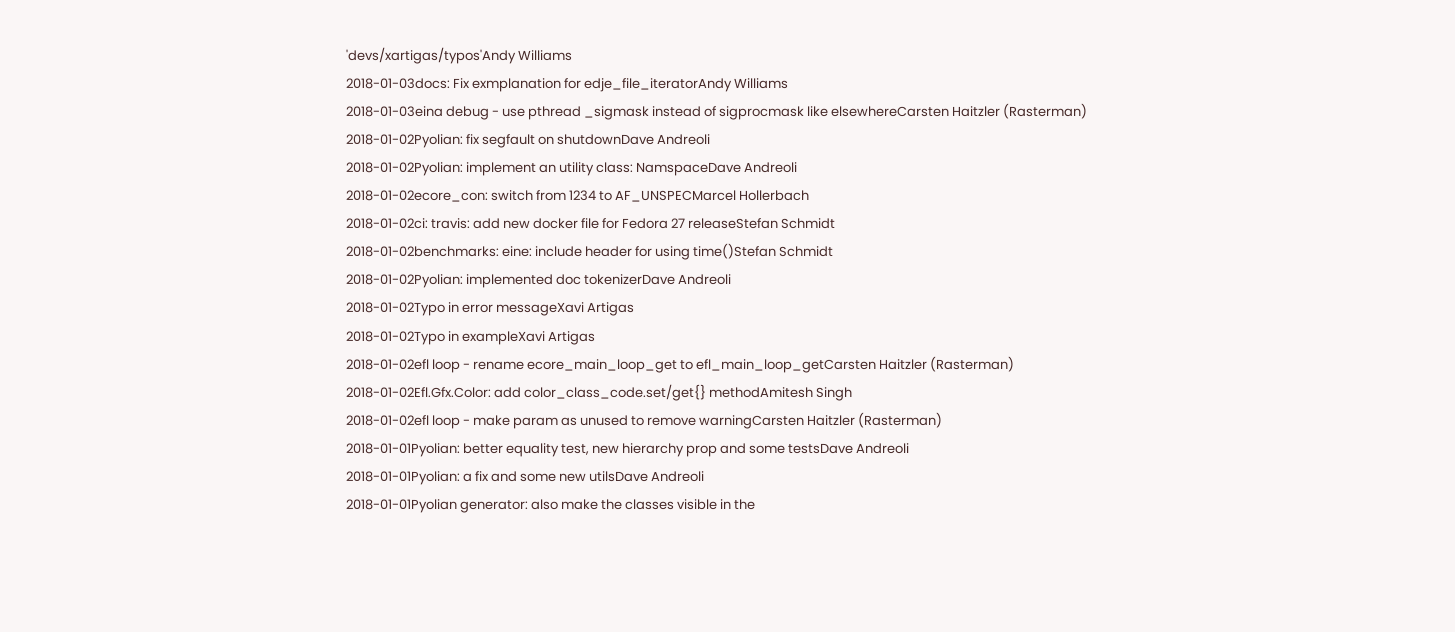'devs/xartigas/typos'Andy Williams
2018-01-03docs: Fix exmplanation for edje_file_iteratorAndy Williams
2018-01-03eina debug - use pthread _sigmask instead of sigprocmask like elsewhereCarsten Haitzler (Rasterman)
2018-01-02Pyolian: fix segfault on shutdownDave Andreoli
2018-01-02Pyolian: implement an utility class: NamspaceDave Andreoli
2018-01-02ecore_con: switch from 1234 to AF_UNSPECMarcel Hollerbach
2018-01-02ci: travis: add new docker file for Fedora 27 releaseStefan Schmidt
2018-01-02benchmarks: eine: include header for using time()Stefan Schmidt
2018-01-02Pyolian: implemented doc tokenizerDave Andreoli
2018-01-02Typo in error messageXavi Artigas
2018-01-02Typo in exampleXavi Artigas
2018-01-02efl loop - rename ecore_main_loop_get to efl_main_loop_getCarsten Haitzler (Rasterman)
2018-01-02Efl.Gfx.Color: add color_class_code.set/get{} methodAmitesh Singh
2018-01-02efl loop - make param as unused to remove warningCarsten Haitzler (Rasterman)
2018-01-01Pyolian: better equality test, new hierarchy prop and some testsDave Andreoli
2018-01-01Pyolian: a fix and some new utilsDave Andreoli
2018-01-01Pyolian generator: also make the classes visible in the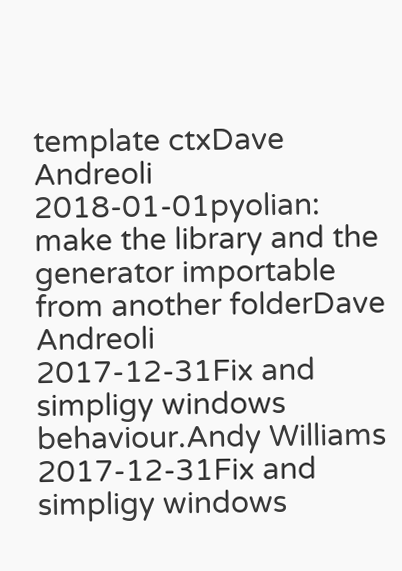template ctxDave Andreoli
2018-01-01pyolian: make the library and the generator importable from another folderDave Andreoli
2017-12-31Fix and simpligy windows behaviour.Andy Williams
2017-12-31Fix and simpligy windows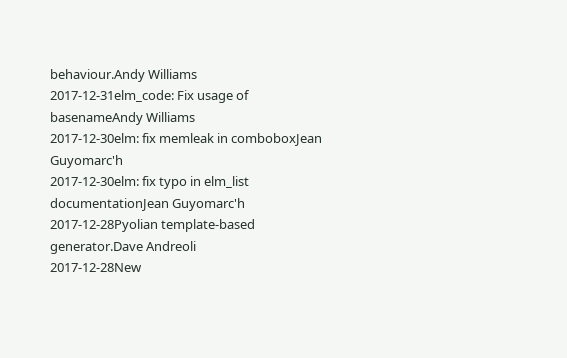behaviour.Andy Williams
2017-12-31elm_code: Fix usage of basenameAndy Williams
2017-12-30elm: fix memleak in comboboxJean Guyomarc'h
2017-12-30elm: fix typo in elm_list documentationJean Guyomarc'h
2017-12-28Pyolian template-based generator.Dave Andreoli
2017-12-28New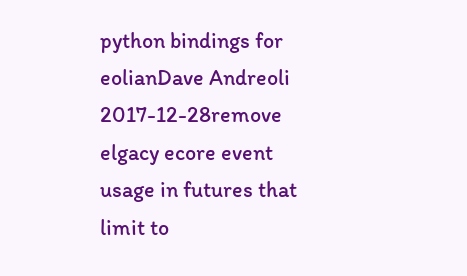python bindings for eolianDave Andreoli
2017-12-28remove elgacy ecore event usage in futures that limit to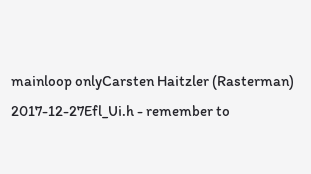mainloop onlyCarsten Haitzler (Rasterman)
2017-12-27Efl_Ui.h - remember to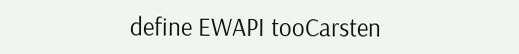define EWAPI tooCarsten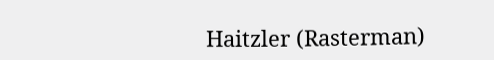Haitzler (Rasterman)